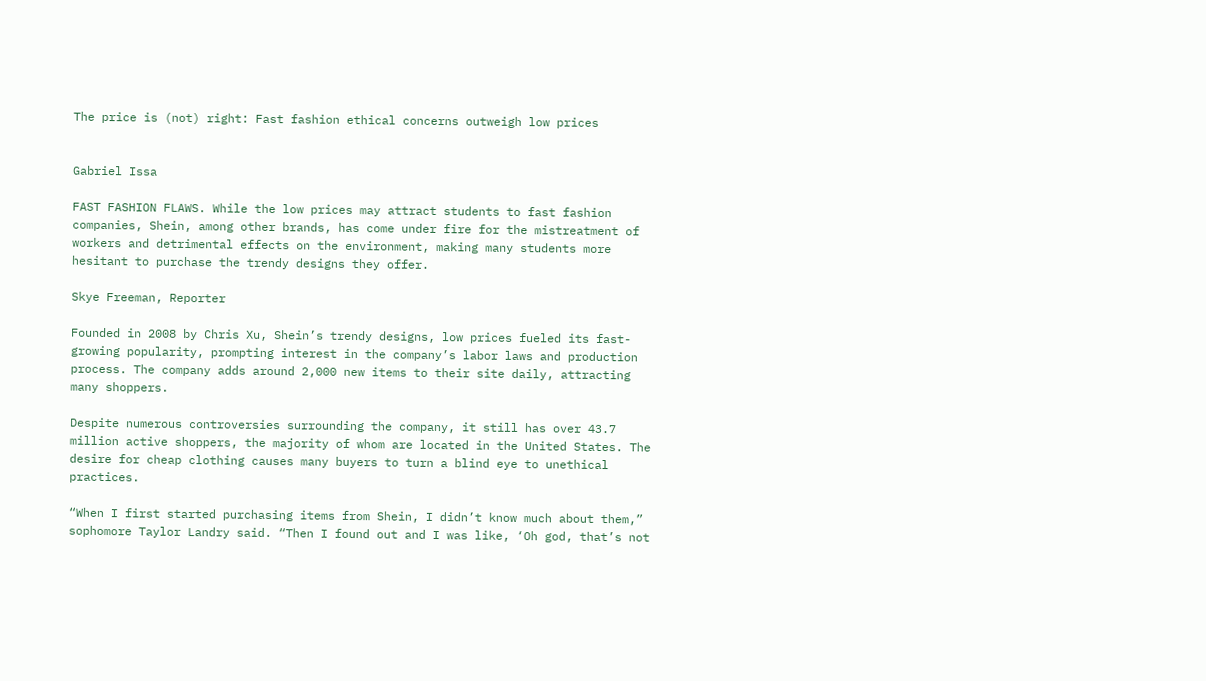The price is (not) right: Fast fashion ethical concerns outweigh low prices


Gabriel Issa

FAST FASHION FLAWS. While the low prices may attract students to fast fashion companies, Shein, among other brands, has come under fire for the mistreatment of workers and detrimental effects on the environment, making many students more hesitant to purchase the trendy designs they offer.

Skye Freeman, Reporter

Founded in 2008 by Chris Xu, Shein’s trendy designs, low prices fueled its fast-growing popularity, prompting interest in the company’s labor laws and production process. The company adds around 2,000 new items to their site daily, attracting many shoppers.

Despite numerous controversies surrounding the company, it still has over 43.7 million active shoppers, the majority of whom are located in the United States. The desire for cheap clothing causes many buyers to turn a blind eye to unethical practices.

“When I first started purchasing items from Shein, I didn’t know much about them,” sophomore Taylor Landry said. “Then I found out and I was like, ‘Oh god, that’s not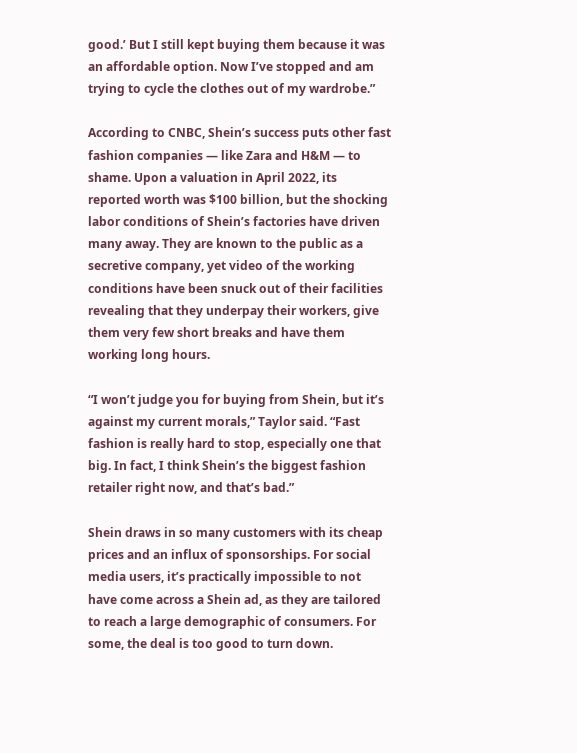good.’ But I still kept buying them because it was an affordable option. Now I’ve stopped and am trying to cycle the clothes out of my wardrobe.”

According to CNBC, Shein’s success puts other fast fashion companies — like Zara and H&M — to shame. Upon a valuation in April 2022, its reported worth was $100 billion, but the shocking labor conditions of Shein’s factories have driven many away. They are known to the public as a secretive company, yet video of the working conditions have been snuck out of their facilities revealing that they underpay their workers, give them very few short breaks and have them working long hours.

“I won’t judge you for buying from Shein, but it’s against my current morals,” Taylor said. “Fast fashion is really hard to stop, especially one that big. In fact, I think Shein’s the biggest fashion retailer right now, and that’s bad.”

Shein draws in so many customers with its cheap prices and an influx of sponsorships. For social media users, it’s practically impossible to not have come across a Shein ad, as they are tailored to reach a large demographic of consumers. For some, the deal is too good to turn down.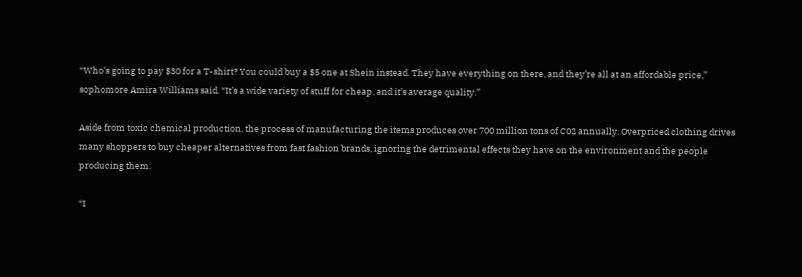“Who’s going to pay $30 for a T-shirt? You could buy a $5 one at Shein instead. They have everything on there, and they’re all at an affordable price,” sophomore Amira Williams said. “It’s a wide variety of stuff for cheap, and it’s average quality.”

Aside from toxic chemical production, the process of manufacturing the items produces over 700 million tons of C02 annually. Overpriced clothing drives many shoppers to buy cheaper alternatives from fast fashion brands, ignoring the detrimental effects they have on the environment and the people producing them.

“I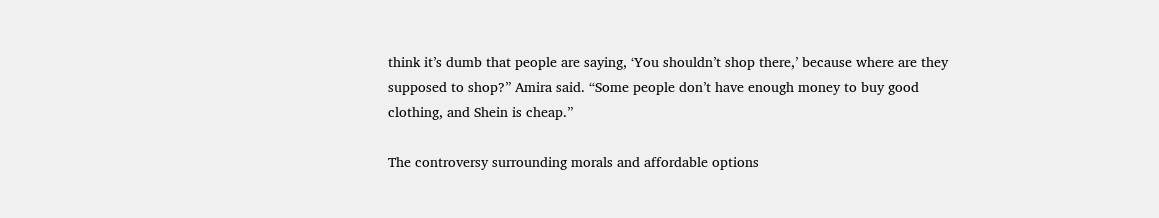think it’s dumb that people are saying, ‘You shouldn’t shop there,’ because where are they supposed to shop?” Amira said. “Some people don’t have enough money to buy good clothing, and Shein is cheap.”

The controversy surrounding morals and affordable options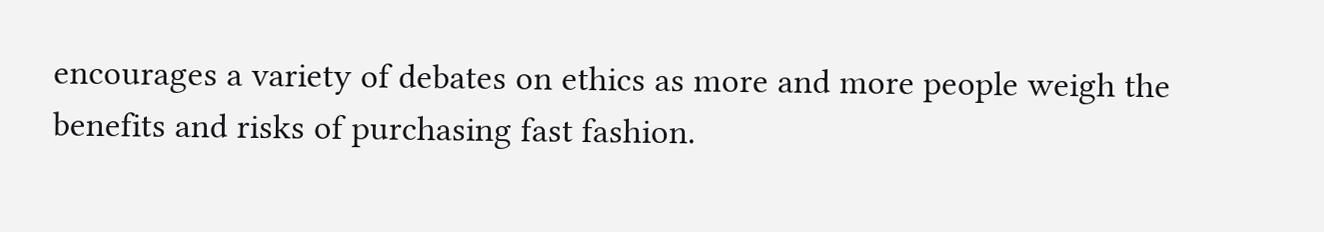encourages a variety of debates on ethics as more and more people weigh the benefits and risks of purchasing fast fashion.